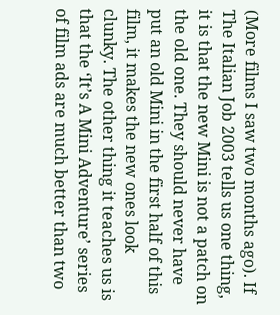(More films I saw two months ago). If The Italian Job 2003 tells us one thing, it is that the new Mini is not a patch on the old one. They should never have put an old Mini in the first half of this film, it makes the new ones look clunky. The other thing it teaches us is that the ‘It’s A Mini Adventure’ series of film ads are much better than two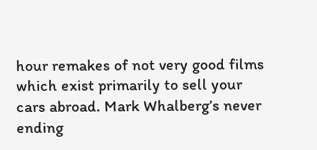hour remakes of not very good films which exist primarily to sell your cars abroad. Mark Whalberg’s never ending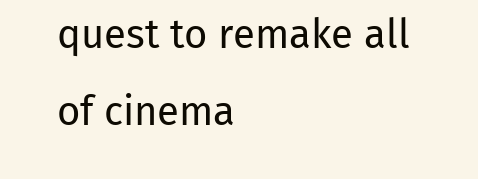quest to remake all of cinema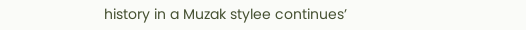history in a Muzak stylee continues’